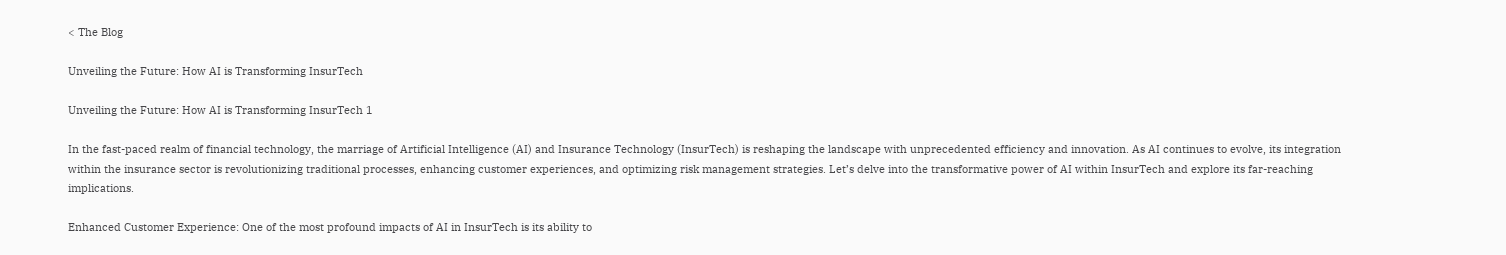< The Blog

Unveiling the Future: How AI is Transforming InsurTech

Unveiling the Future: How AI is Transforming InsurTech 1

In the fast-paced realm of financial technology, the marriage of Artificial Intelligence (AI) and Insurance Technology (InsurTech) is reshaping the landscape with unprecedented efficiency and innovation. As AI continues to evolve, its integration within the insurance sector is revolutionizing traditional processes, enhancing customer experiences, and optimizing risk management strategies. Let’s delve into the transformative power of AI within InsurTech and explore its far-reaching implications.

Enhanced Customer Experience: One of the most profound impacts of AI in InsurTech is its ability to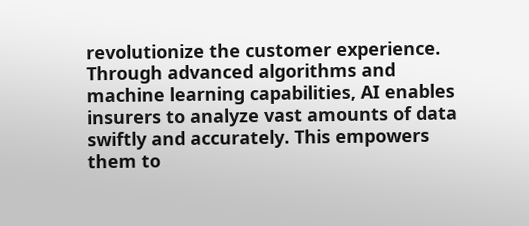revolutionize the customer experience. Through advanced algorithms and machine learning capabilities, AI enables insurers to analyze vast amounts of data swiftly and accurately. This empowers them to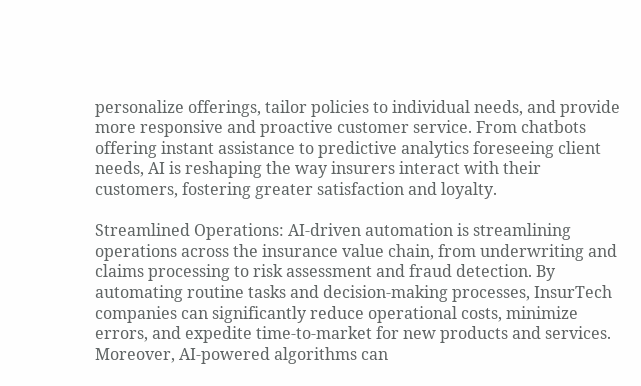personalize offerings, tailor policies to individual needs, and provide more responsive and proactive customer service. From chatbots offering instant assistance to predictive analytics foreseeing client needs, AI is reshaping the way insurers interact with their customers, fostering greater satisfaction and loyalty.

Streamlined Operations: AI-driven automation is streamlining operations across the insurance value chain, from underwriting and claims processing to risk assessment and fraud detection. By automating routine tasks and decision-making processes, InsurTech companies can significantly reduce operational costs, minimize errors, and expedite time-to-market for new products and services. Moreover, AI-powered algorithms can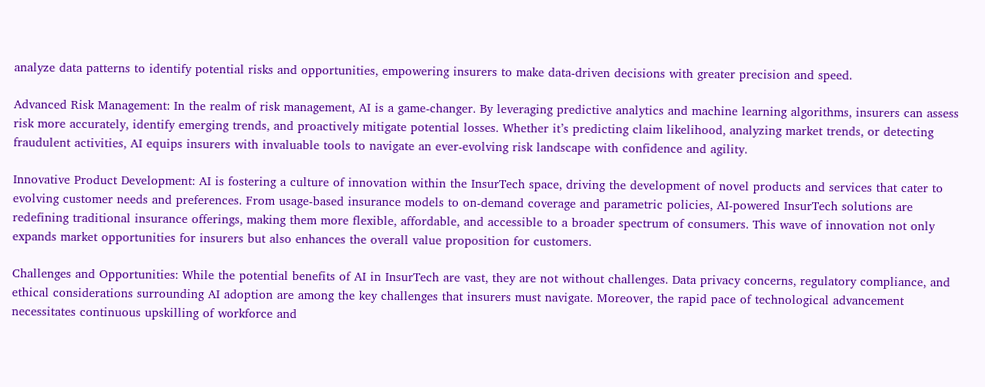analyze data patterns to identify potential risks and opportunities, empowering insurers to make data-driven decisions with greater precision and speed.

Advanced Risk Management: In the realm of risk management, AI is a game-changer. By leveraging predictive analytics and machine learning algorithms, insurers can assess risk more accurately, identify emerging trends, and proactively mitigate potential losses. Whether it’s predicting claim likelihood, analyzing market trends, or detecting fraudulent activities, AI equips insurers with invaluable tools to navigate an ever-evolving risk landscape with confidence and agility.

Innovative Product Development: AI is fostering a culture of innovation within the InsurTech space, driving the development of novel products and services that cater to evolving customer needs and preferences. From usage-based insurance models to on-demand coverage and parametric policies, AI-powered InsurTech solutions are redefining traditional insurance offerings, making them more flexible, affordable, and accessible to a broader spectrum of consumers. This wave of innovation not only expands market opportunities for insurers but also enhances the overall value proposition for customers.

Challenges and Opportunities: While the potential benefits of AI in InsurTech are vast, they are not without challenges. Data privacy concerns, regulatory compliance, and ethical considerations surrounding AI adoption are among the key challenges that insurers must navigate. Moreover, the rapid pace of technological advancement necessitates continuous upskilling of workforce and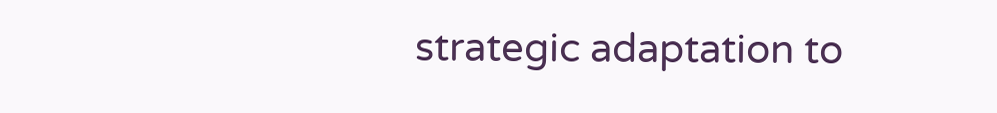strategic adaptation to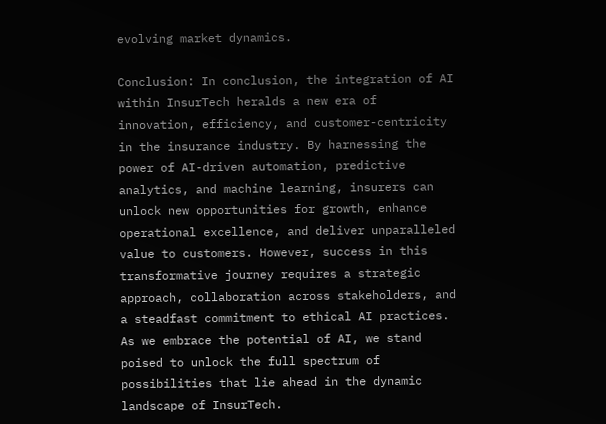evolving market dynamics.

Conclusion: In conclusion, the integration of AI within InsurTech heralds a new era of innovation, efficiency, and customer-centricity in the insurance industry. By harnessing the power of AI-driven automation, predictive analytics, and machine learning, insurers can unlock new opportunities for growth, enhance operational excellence, and deliver unparalleled value to customers. However, success in this transformative journey requires a strategic approach, collaboration across stakeholders, and a steadfast commitment to ethical AI practices. As we embrace the potential of AI, we stand poised to unlock the full spectrum of possibilities that lie ahead in the dynamic landscape of InsurTech.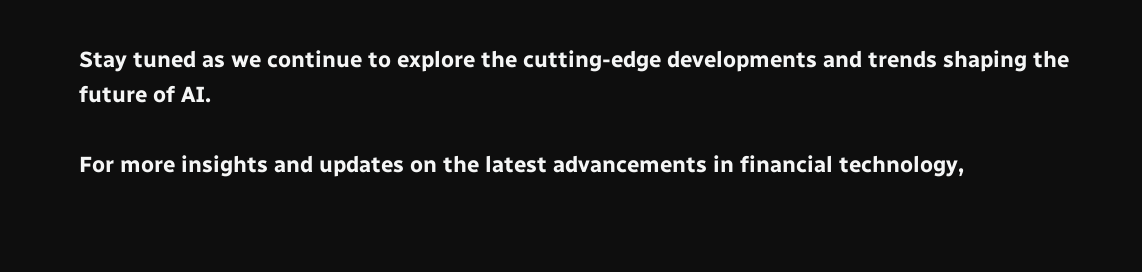Stay tuned as we continue to explore the cutting-edge developments and trends shaping the future of AI.

For more insights and updates on the latest advancements in financial technology,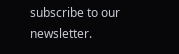subscribe to our newsletter.